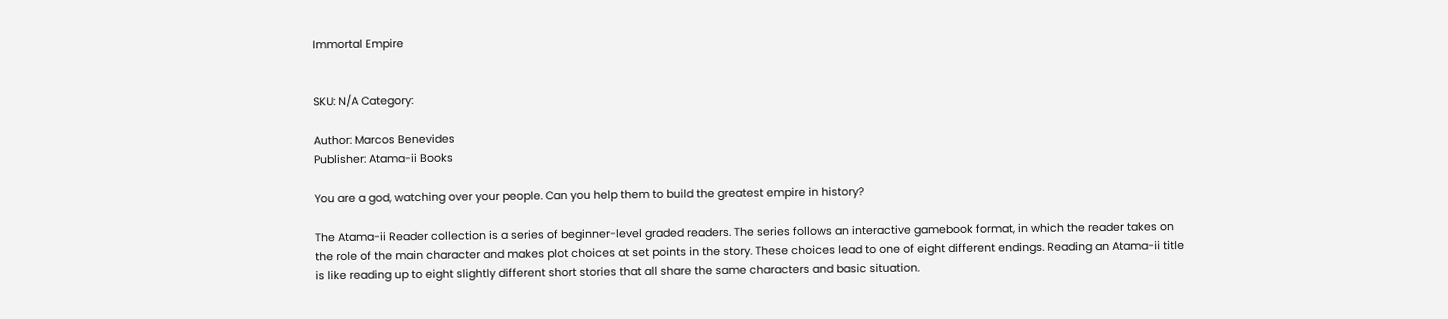Immortal Empire


SKU: N/A Category:

Author: Marcos Benevides
Publisher: Atama-ii Books

You are a god, watching over your people. Can you help them to build the greatest empire in history?

The Atama-ii Reader collection is a series of beginner-level graded readers. The series follows an interactive gamebook format, in which the reader takes on the role of the main character and makes plot choices at set points in the story. These choices lead to one of eight different endings. Reading an Atama-ii title is like reading up to eight slightly different short stories that all share the same characters and basic situation.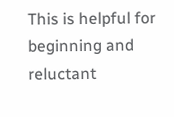This is helpful for beginning and reluctant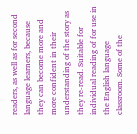readers, as well as for second language learners, because they can become more and more confident in their understanding of the story as they re-read. Suitable for individual reading of for use in the English language classroom. Some of the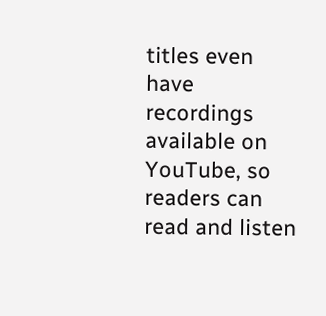titles even have recordings available on YouTube, so readers can read and listen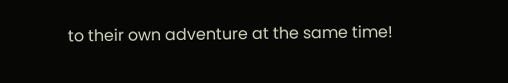to their own adventure at the same time!